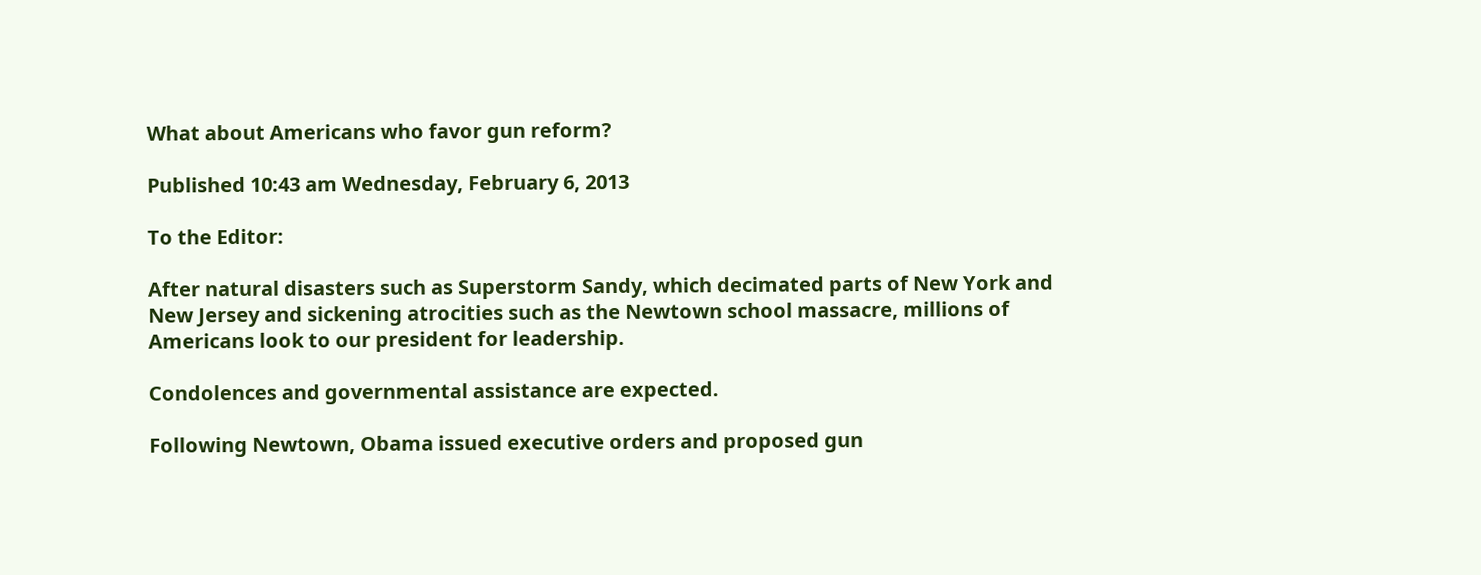What about Americans who favor gun reform?

Published 10:43 am Wednesday, February 6, 2013

To the Editor:

After natural disasters such as Superstorm Sandy, which decimated parts of New York and New Jersey and sickening atrocities such as the Newtown school massacre, millions of Americans look to our president for leadership.

Condolences and governmental assistance are expected.

Following Newtown, Obama issued executive orders and proposed gun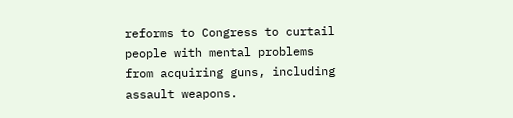reforms to Congress to curtail people with mental problems from acquiring guns, including assault weapons.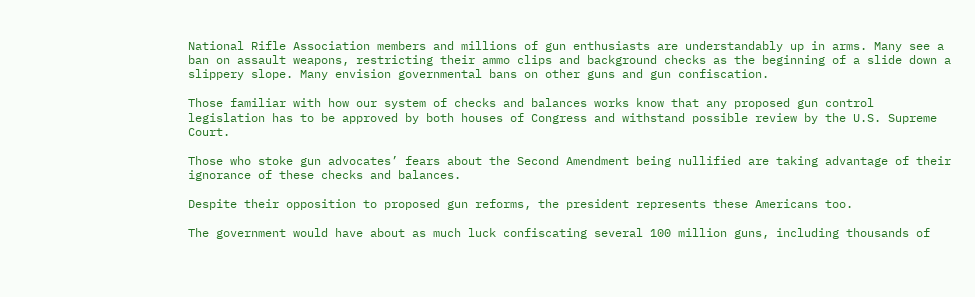National Rifle Association members and millions of gun enthusiasts are understandably up in arms. Many see a ban on assault weapons, restricting their ammo clips and background checks as the beginning of a slide down a slippery slope. Many envision governmental bans on other guns and gun confiscation.

Those familiar with how our system of checks and balances works know that any proposed gun control legislation has to be approved by both houses of Congress and withstand possible review by the U.S. Supreme Court.

Those who stoke gun advocates’ fears about the Second Amendment being nullified are taking advantage of their ignorance of these checks and balances.

Despite their opposition to proposed gun reforms, the president represents these Americans too.

The government would have about as much luck confiscating several 100 million guns, including thousands of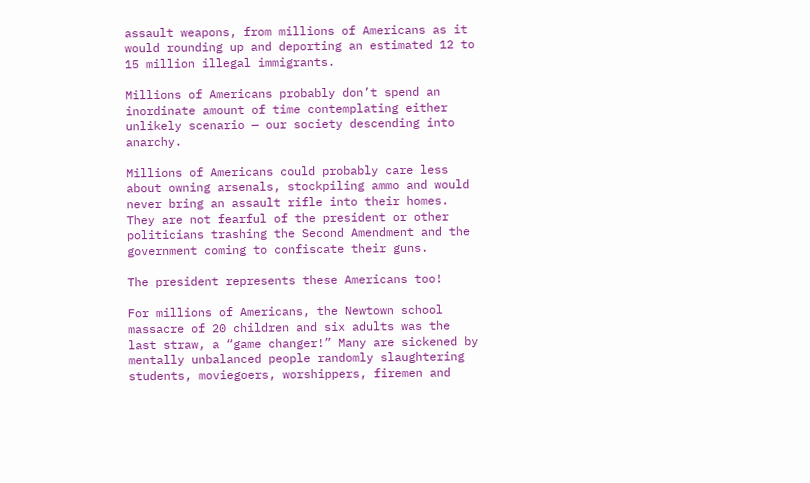assault weapons, from millions of Americans as it would rounding up and deporting an estimated 12 to 15 million illegal immigrants.

Millions of Americans probably don’t spend an inordinate amount of time contemplating either unlikely scenario — our society descending into anarchy.

Millions of Americans could probably care less about owning arsenals, stockpiling ammo and would never bring an assault rifle into their homes. They are not fearful of the president or other politicians trashing the Second Amendment and the government coming to confiscate their guns.

The president represents these Americans too!

For millions of Americans, the Newtown school massacre of 20 children and six adults was the last straw, a “game changer!” Many are sickened by mentally unbalanced people randomly slaughtering students, moviegoers, worshippers, firemen and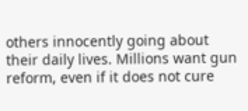others innocently going about their daily lives. Millions want gun reform, even if it does not cure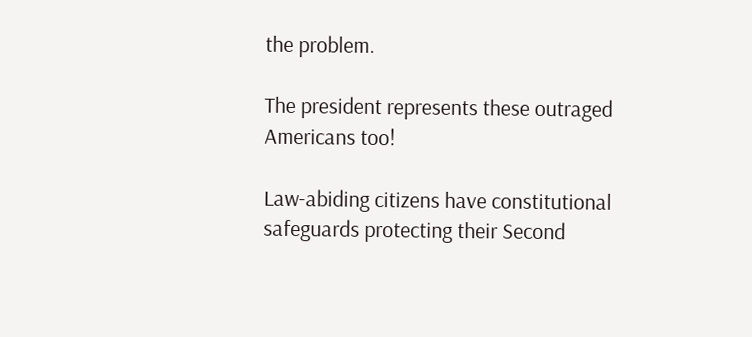the problem.

The president represents these outraged Americans too!

Law-abiding citizens have constitutional safeguards protecting their Second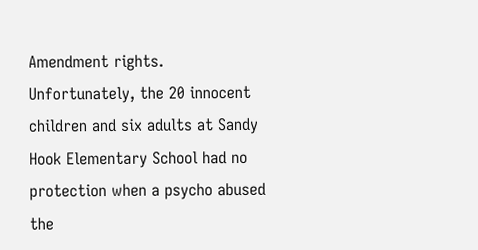Amendment rights. Unfortunately, the 20 innocent children and six adults at Sandy Hook Elementary School had no protection when a psycho abused the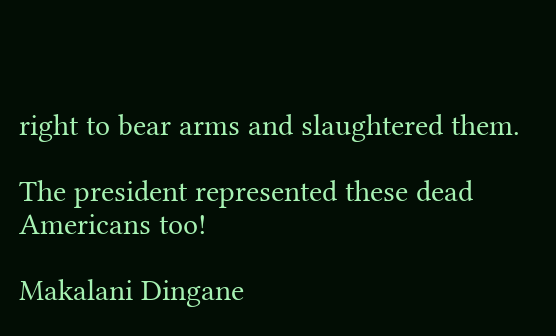right to bear arms and slaughtered them.

The president represented these dead Americans too!

Makalani Dingane